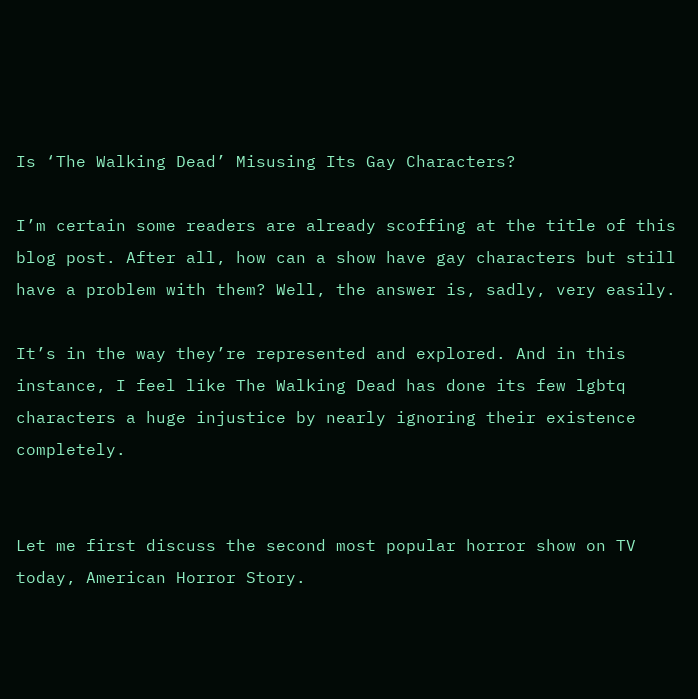Is ‘The Walking Dead’ Misusing Its Gay Characters?

I’m certain some readers are already scoffing at the title of this blog post. After all, how can a show have gay characters but still have a problem with them? Well, the answer is, sadly, very easily.

It’s in the way they’re represented and explored. And in this instance, I feel like The Walking Dead has done its few lgbtq characters a huge injustice by nearly ignoring their existence completely.


Let me first discuss the second most popular horror show on TV today, American Horror Story.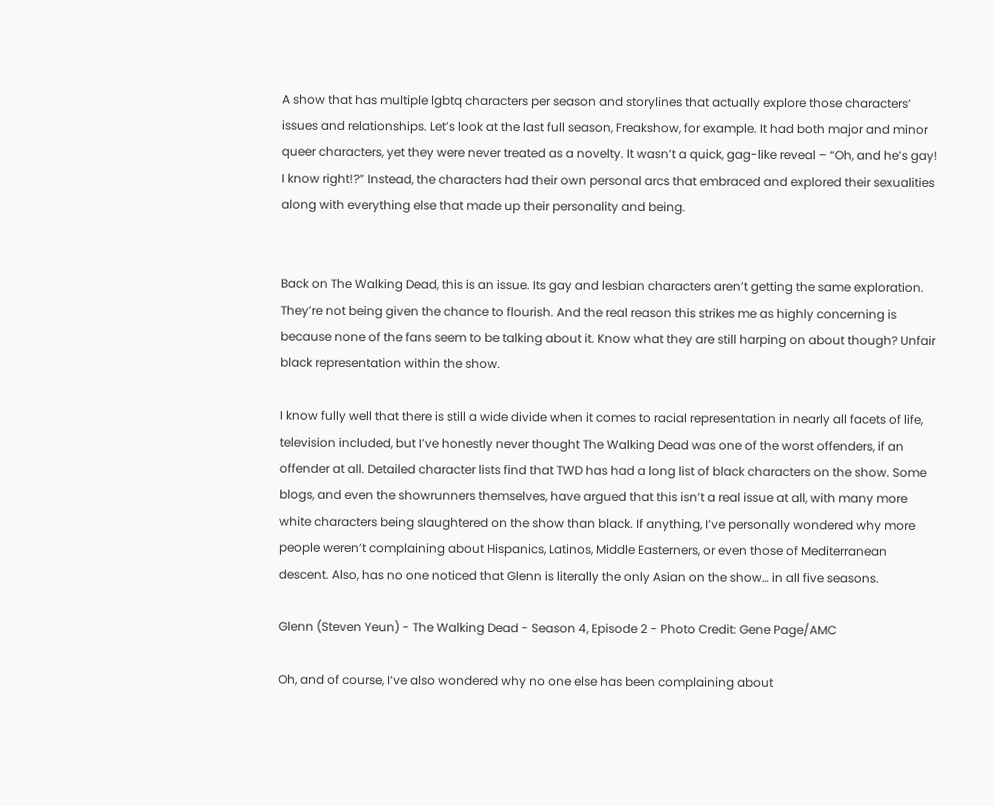A show that has multiple lgbtq characters per season and storylines that actually explore those characters’ issues and relationships. Let’s look at the last full season, Freakshow, for example. It had both major and minor queer characters, yet they were never treated as a novelty. It wasn’t a quick, gag-like reveal – “Oh, and he’s gay! I know right!?” Instead, the characters had their own personal arcs that embraced and explored their sexualities along with everything else that made up their personality and being.


Back on The Walking Dead, this is an issue. Its gay and lesbian characters aren’t getting the same exploration. They’re not being given the chance to flourish. And the real reason this strikes me as highly concerning is because none of the fans seem to be talking about it. Know what they are still harping on about though? Unfair black representation within the show.

I know fully well that there is still a wide divide when it comes to racial representation in nearly all facets of life, television included, but I’ve honestly never thought The Walking Dead was one of the worst offenders, if an offender at all. Detailed character lists find that TWD has had a long list of black characters on the show. Some blogs, and even the showrunners themselves, have argued that this isn’t a real issue at all, with many more white characters being slaughtered on the show than black. If anything, I’ve personally wondered why more people weren’t complaining about Hispanics, Latinos, Middle Easterners, or even those of Mediterranean descent. Also, has no one noticed that Glenn is literally the only Asian on the show… in all five seasons.

Glenn (Steven Yeun) - The Walking Dead - Season 4, Episode 2 - Photo Credit: Gene Page/AMC

Oh, and of course, I’ve also wondered why no one else has been complaining about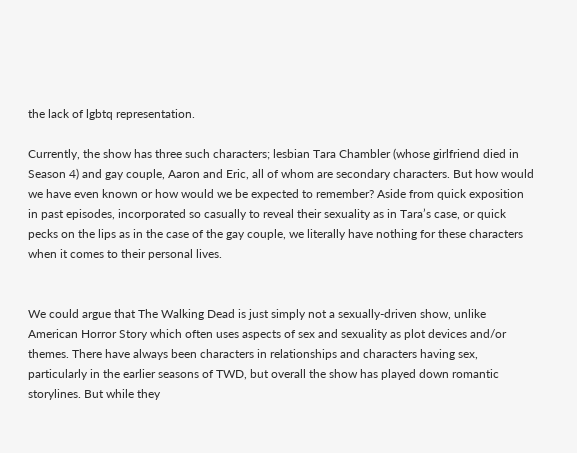the lack of lgbtq representation.

Currently, the show has three such characters; lesbian Tara Chambler (whose girlfriend died in Season 4) and gay couple, Aaron and Eric, all of whom are secondary characters. But how would we have even known or how would we be expected to remember? Aside from quick exposition in past episodes, incorporated so casually to reveal their sexuality as in Tara’s case, or quick pecks on the lips as in the case of the gay couple, we literally have nothing for these characters when it comes to their personal lives.


We could argue that The Walking Dead is just simply not a sexually-driven show, unlike American Horror Story which often uses aspects of sex and sexuality as plot devices and/or themes. There have always been characters in relationships and characters having sex, particularly in the earlier seasons of TWD, but overall the show has played down romantic storylines. But while they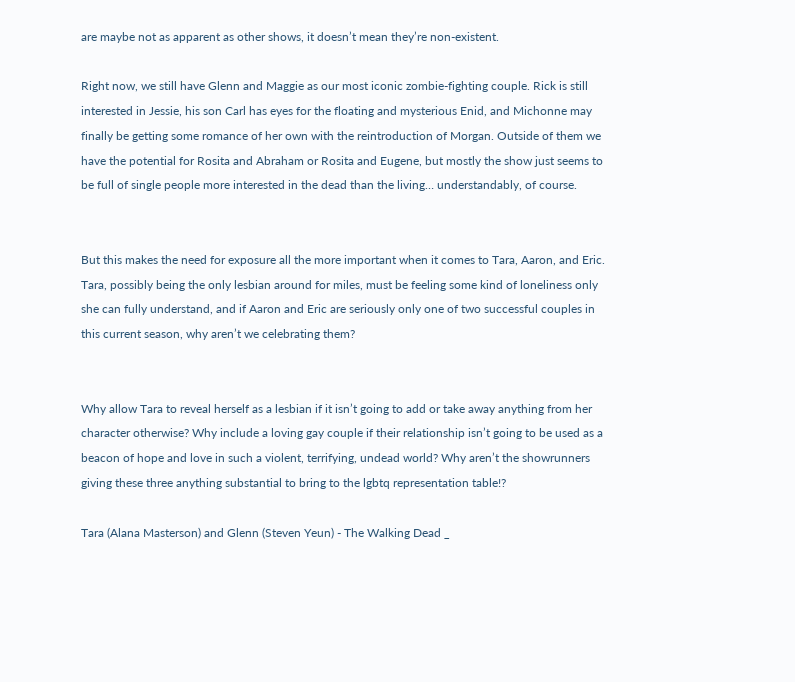are maybe not as apparent as other shows, it doesn’t mean they’re non-existent.

Right now, we still have Glenn and Maggie as our most iconic zombie-fighting couple. Rick is still interested in Jessie, his son Carl has eyes for the floating and mysterious Enid, and Michonne may finally be getting some romance of her own with the reintroduction of Morgan. Outside of them we have the potential for Rosita and Abraham or Rosita and Eugene, but mostly the show just seems to be full of single people more interested in the dead than the living… understandably, of course.


But this makes the need for exposure all the more important when it comes to Tara, Aaron, and Eric. Tara, possibly being the only lesbian around for miles, must be feeling some kind of loneliness only she can fully understand, and if Aaron and Eric are seriously only one of two successful couples in this current season, why aren’t we celebrating them?


Why allow Tara to reveal herself as a lesbian if it isn’t going to add or take away anything from her character otherwise? Why include a loving gay couple if their relationship isn’t going to be used as a beacon of hope and love in such a violent, terrifying, undead world? Why aren’t the showrunners giving these three anything substantial to bring to the lgbtq representation table!?

Tara (Alana Masterson) and Glenn (Steven Yeun) - The Walking Dead _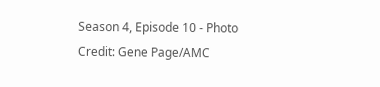Season 4, Episode 10 - Photo Credit: Gene Page/AMC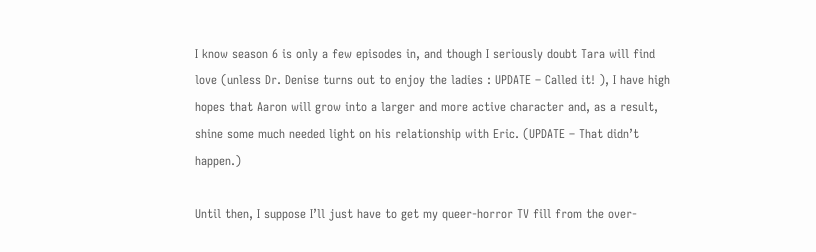I know season 6 is only a few episodes in, and though I seriously doubt Tara will find love (unless Dr. Denise turns out to enjoy the ladies : UPDATE – Called it! ), I have high hopes that Aaron will grow into a larger and more active character and, as a result, shine some much needed light on his relationship with Eric. (UPDATE – That didn’t happen.)

Until then, I suppose I’ll just have to get my queer-horror TV fill from the over-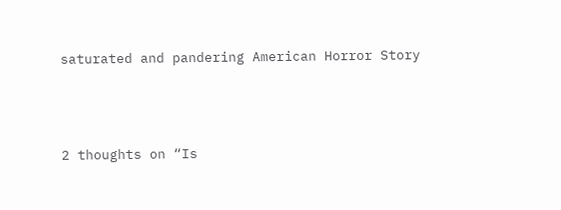saturated and pandering American Horror Story



2 thoughts on “Is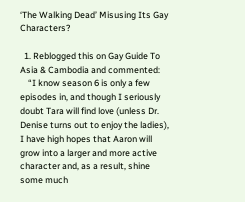‘The Walking Dead’ Misusing Its Gay Characters?

  1. Reblogged this on Gay Guide To Asia & Cambodia and commented:
    “I know season 6 is only a few episodes in, and though I seriously doubt Tara will find love (unless Dr. Denise turns out to enjoy the ladies), I have high hopes that Aaron will grow into a larger and more active character and, as a result, shine some much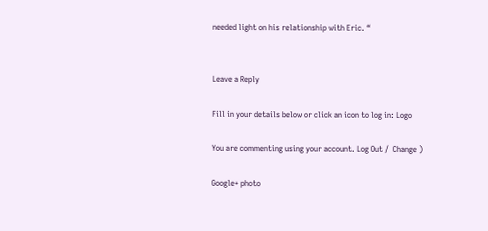needed light on his relationship with Eric. “


Leave a Reply

Fill in your details below or click an icon to log in: Logo

You are commenting using your account. Log Out /  Change )

Google+ photo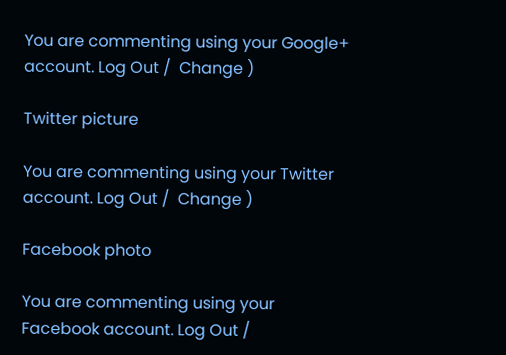You are commenting using your Google+ account. Log Out /  Change )

Twitter picture

You are commenting using your Twitter account. Log Out /  Change )

Facebook photo

You are commenting using your Facebook account. Log Out /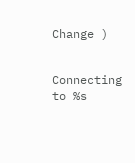Change )


Connecting to %s